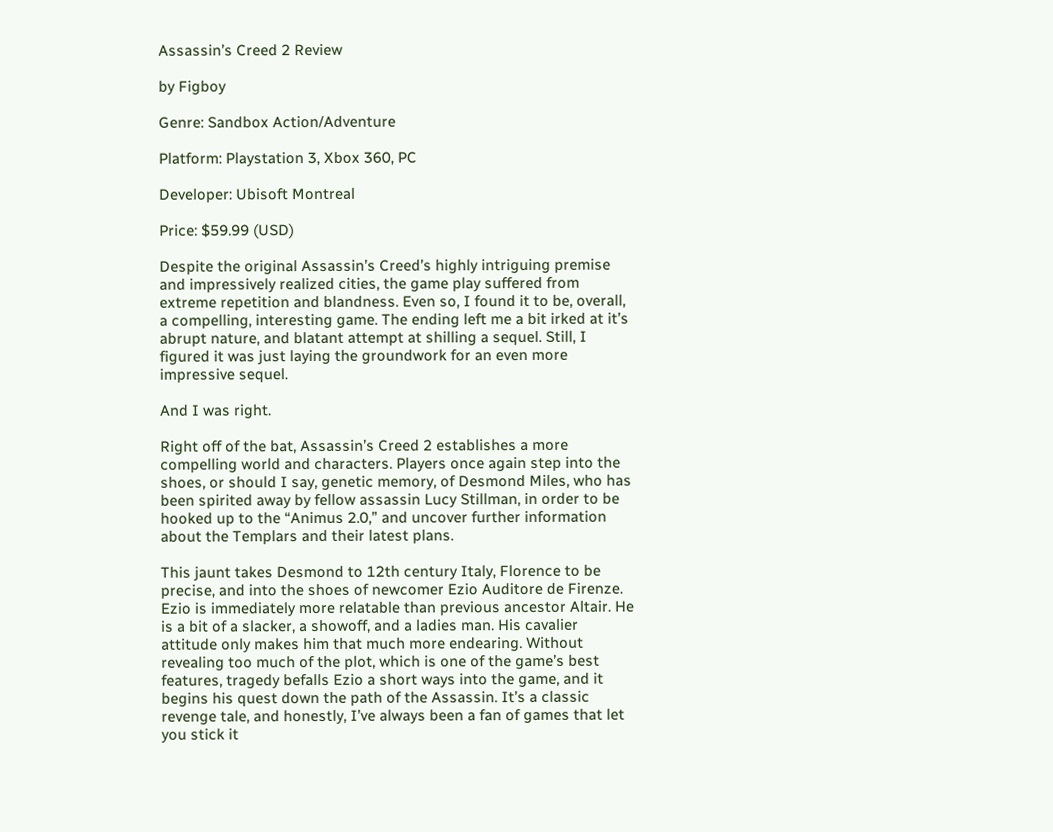Assassin’s Creed 2 Review

by Figboy

Genre: Sandbox Action/Adventure

Platform: Playstation 3, Xbox 360, PC

Developer: Ubisoft Montreal

Price: $59.99 (USD)

Despite the original Assassin’s Creed’s highly intriguing premise and impressively realized cities, the game play suffered from extreme repetition and blandness. Even so, I found it to be, overall, a compelling, interesting game. The ending left me a bit irked at it’s abrupt nature, and blatant attempt at shilling a sequel. Still, I figured it was just laying the groundwork for an even more impressive sequel.

And I was right.

Right off of the bat, Assassin’s Creed 2 establishes a more compelling world and characters. Players once again step into the shoes, or should I say, genetic memory, of Desmond Miles, who has been spirited away by fellow assassin Lucy Stillman, in order to be hooked up to the “Animus 2.0,” and uncover further information about the Templars and their latest plans.

This jaunt takes Desmond to 12th century Italy, Florence to be precise, and into the shoes of newcomer Ezio Auditore de Firenze. Ezio is immediately more relatable than previous ancestor Altair. He is a bit of a slacker, a showoff, and a ladies man. His cavalier attitude only makes him that much more endearing. Without revealing too much of the plot, which is one of the game’s best features, tragedy befalls Ezio a short ways into the game, and it begins his quest down the path of the Assassin. It’s a classic revenge tale, and honestly, I’ve always been a fan of games that let you stick it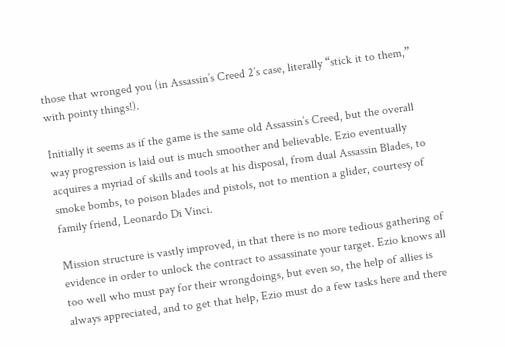those that wronged you (in Assassin’s Creed 2’s case, literally “stick it to them,” with pointy things!).

Initially it seems as if the game is the same old Assassin’s Creed, but the overall way progression is laid out is much smoother and believable. Ezio eventually acquires a myriad of skills and tools at his disposal, from dual Assassin Blades, to smoke bombs, to poison blades and pistols, not to mention a glider, courtesy of family friend, Leonardo Di Vinci.

Mission structure is vastly improved, in that there is no more tedious gathering of evidence in order to unlock the contract to assassinate your target. Ezio knows all too well who must pay for their wrongdoings, but even so, the help of allies is always appreciated, and to get that help, Ezio must do a few tasks here and there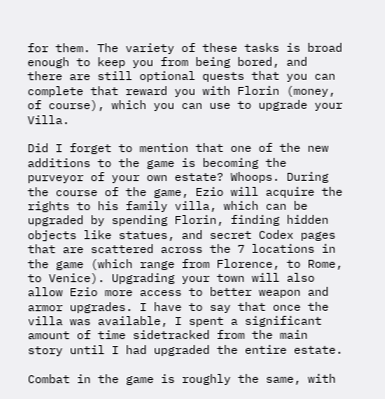for them. The variety of these tasks is broad enough to keep you from being bored, and there are still optional quests that you can complete that reward you with Florin (money, of course), which you can use to upgrade your Villa.

Did I forget to mention that one of the new additions to the game is becoming the purveyor of your own estate? Whoops. During the course of the game, Ezio will acquire the rights to his family villa, which can be upgraded by spending Florin, finding hidden objects like statues, and secret Codex pages that are scattered across the 7 locations in the game (which range from Florence, to Rome, to Venice). Upgrading your town will also allow Ezio more access to better weapon and armor upgrades. I have to say that once the villa was available, I spent a significant amount of time sidetracked from the main story until I had upgraded the entire estate.

Combat in the game is roughly the same, with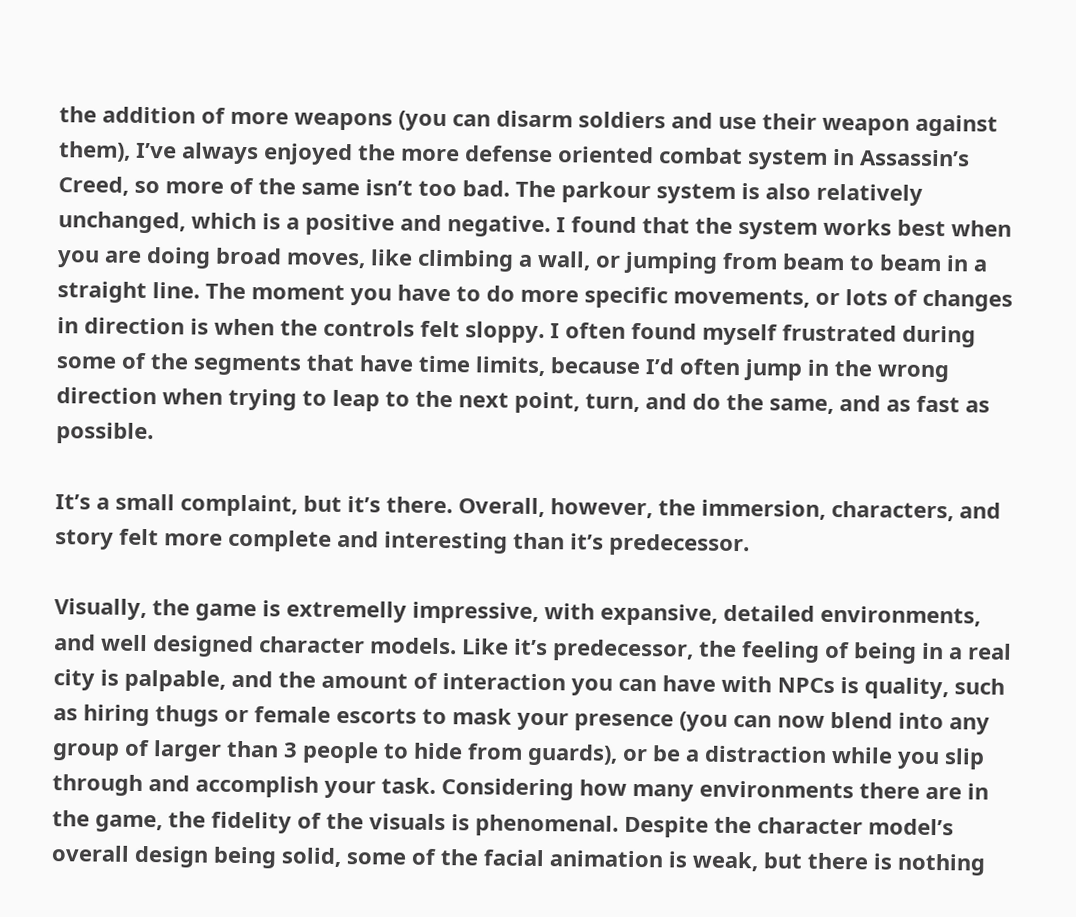the addition of more weapons (you can disarm soldiers and use their weapon against them), I’ve always enjoyed the more defense oriented combat system in Assassin’s Creed, so more of the same isn’t too bad. The parkour system is also relatively unchanged, which is a positive and negative. I found that the system works best when you are doing broad moves, like climbing a wall, or jumping from beam to beam in a straight line. The moment you have to do more specific movements, or lots of changes in direction is when the controls felt sloppy. I often found myself frustrated during some of the segments that have time limits, because I’d often jump in the wrong direction when trying to leap to the next point, turn, and do the same, and as fast as possible.

It’s a small complaint, but it’s there. Overall, however, the immersion, characters, and story felt more complete and interesting than it’s predecessor.

Visually, the game is extremelly impressive, with expansive, detailed environments, and well designed character models. Like it’s predecessor, the feeling of being in a real city is palpable, and the amount of interaction you can have with NPCs is quality, such as hiring thugs or female escorts to mask your presence (you can now blend into any group of larger than 3 people to hide from guards), or be a distraction while you slip through and accomplish your task. Considering how many environments there are in the game, the fidelity of the visuals is phenomenal. Despite the character model’s overall design being solid, some of the facial animation is weak, but there is nothing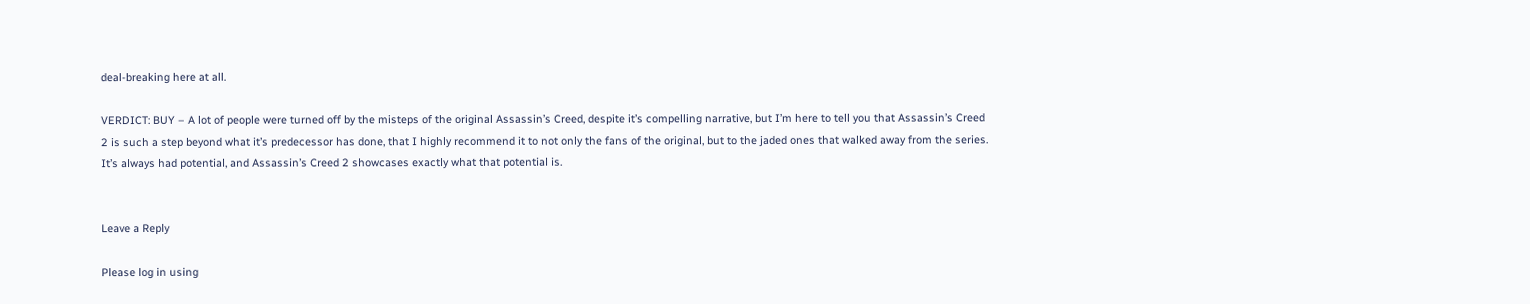deal-breaking here at all.

VERDICT: BUY – A lot of people were turned off by the misteps of the original Assassin’s Creed, despite it’s compelling narrative, but I’m here to tell you that Assassin’s Creed 2 is such a step beyond what it’s predecessor has done, that I highly recommend it to not only the fans of the original, but to the jaded ones that walked away from the series. It’s always had potential, and Assassin’s Creed 2 showcases exactly what that potential is.


Leave a Reply

Please log in using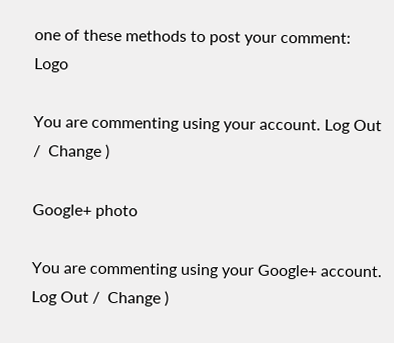one of these methods to post your comment: Logo

You are commenting using your account. Log Out /  Change )

Google+ photo

You are commenting using your Google+ account. Log Out /  Change )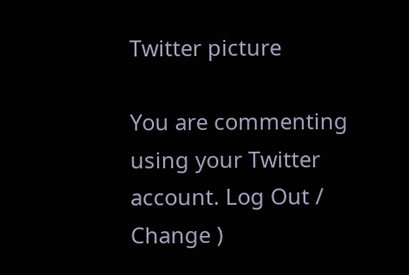Twitter picture

You are commenting using your Twitter account. Log Out /  Change )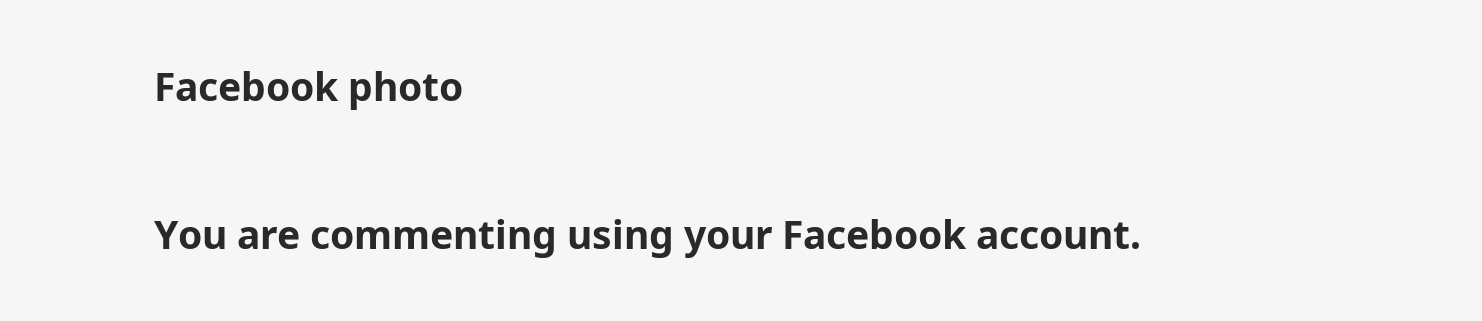Facebook photo

You are commenting using your Facebook account.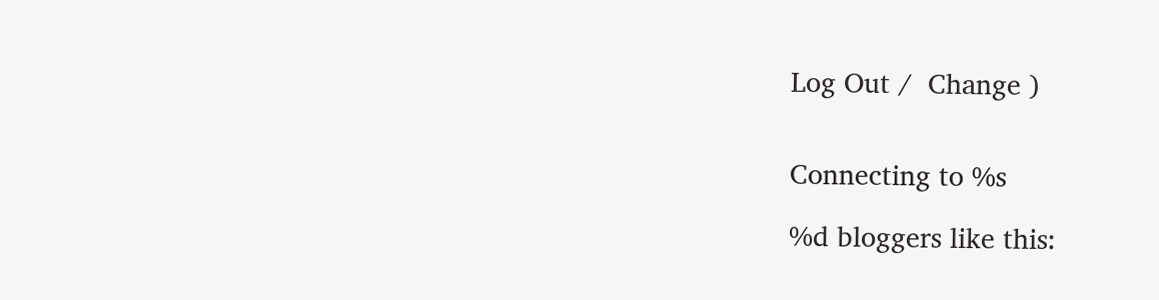Log Out /  Change )


Connecting to %s

%d bloggers like this: